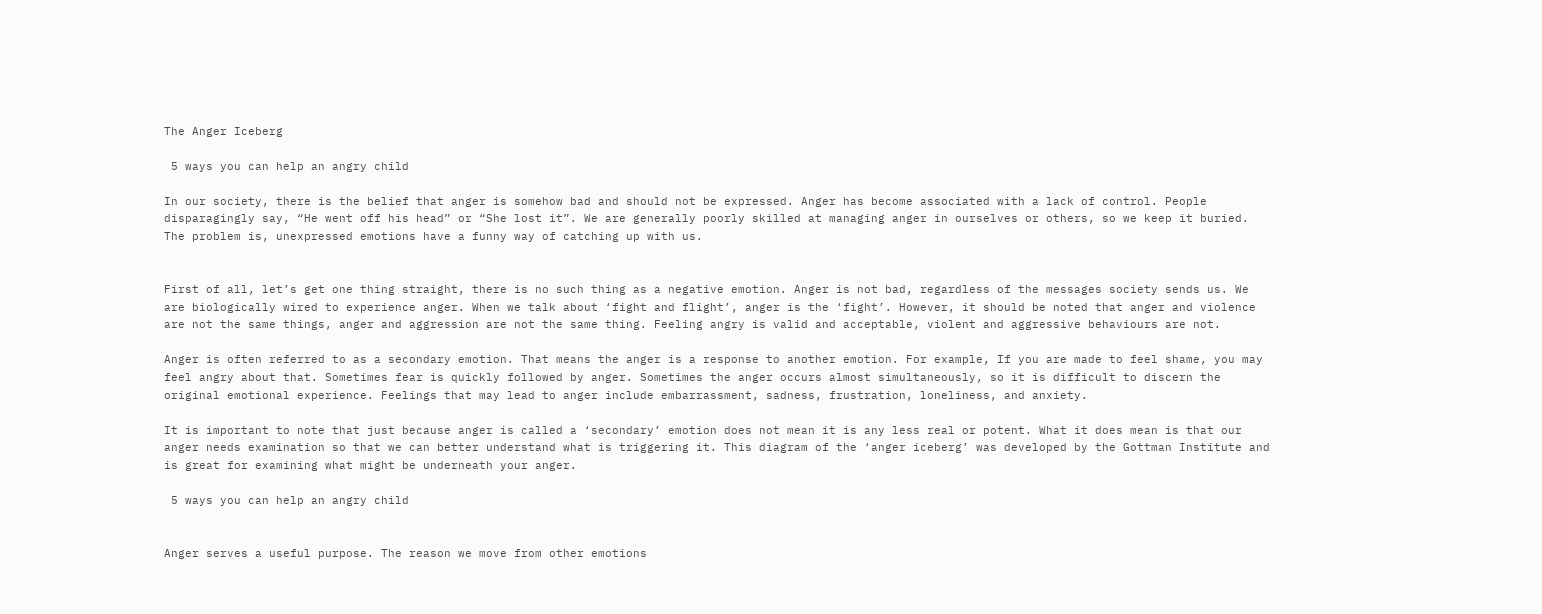The Anger Iceberg

 5 ways you can help an angry child

In our society, there is the belief that anger is somehow bad and should not be expressed. Anger has become associated with a lack of control. People disparagingly say, “He went off his head” or “She lost it”. We are generally poorly skilled at managing anger in ourselves or others, so we keep it buried. The problem is, unexpressed emotions have a funny way of catching up with us.


First of all, let’s get one thing straight, there is no such thing as a negative emotion. Anger is not bad, regardless of the messages society sends us. We are biologically wired to experience anger. When we talk about ‘fight and flight’, anger is the ‘fight’. However, it should be noted that anger and violence are not the same things, anger and aggression are not the same thing. Feeling angry is valid and acceptable, violent and aggressive behaviours are not.

Anger is often referred to as a secondary emotion. That means the anger is a response to another emotion. For example, If you are made to feel shame, you may feel angry about that. Sometimes fear is quickly followed by anger. Sometimes the anger occurs almost simultaneously, so it is difficult to discern the original emotional experience. Feelings that may lead to anger include embarrassment, sadness, frustration, loneliness, and anxiety.

It is important to note that just because anger is called a ‘secondary’ emotion does not mean it is any less real or potent. What it does mean is that our anger needs examination so that we can better understand what is triggering it. This diagram of the ‘anger iceberg’ was developed by the Gottman Institute and is great for examining what might be underneath your anger.

 5 ways you can help an angry child


Anger serves a useful purpose. The reason we move from other emotions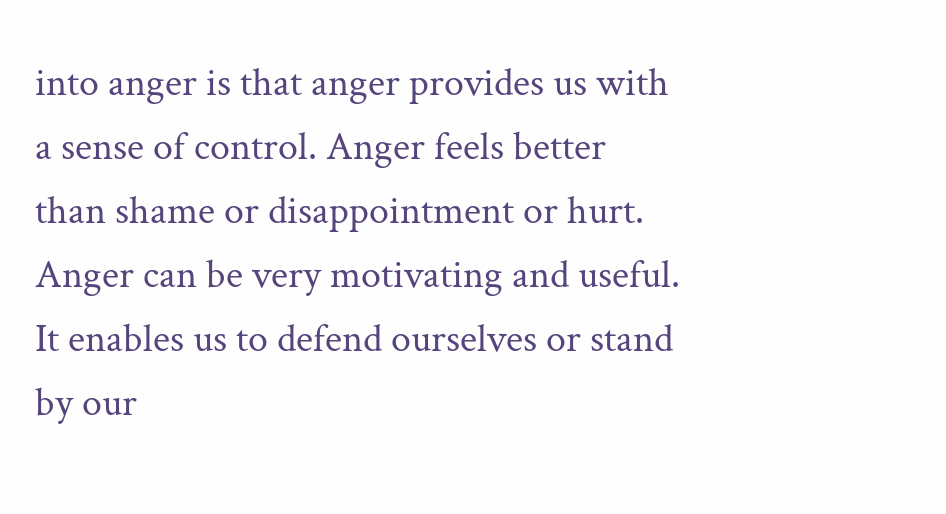into anger is that anger provides us with a sense of control. Anger feels better than shame or disappointment or hurt. Anger can be very motivating and useful. It enables us to defend ourselves or stand by our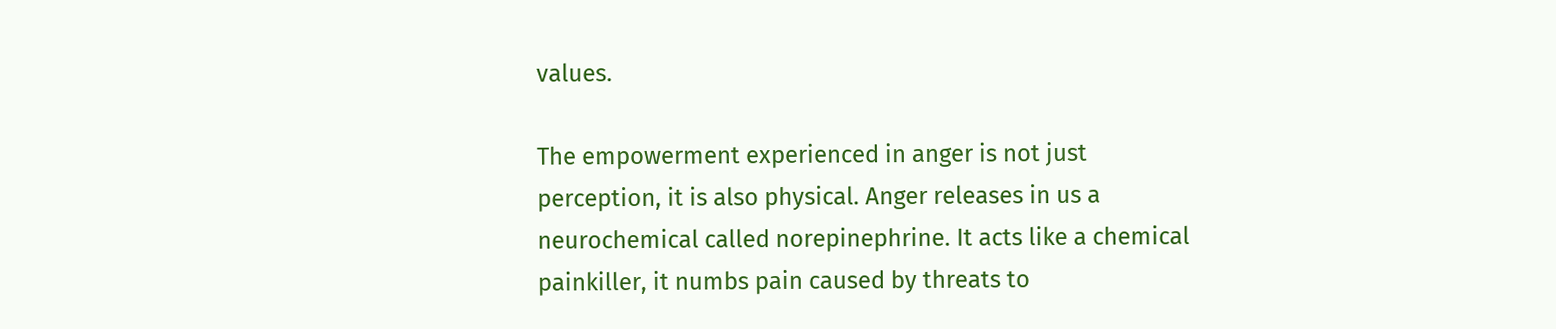values.

The empowerment experienced in anger is not just perception, it is also physical. Anger releases in us a neurochemical called norepinephrine. It acts like a chemical painkiller, it numbs pain caused by threats to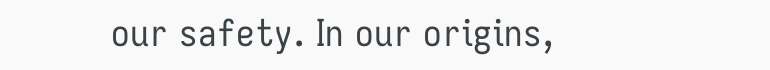our safety. In our origins,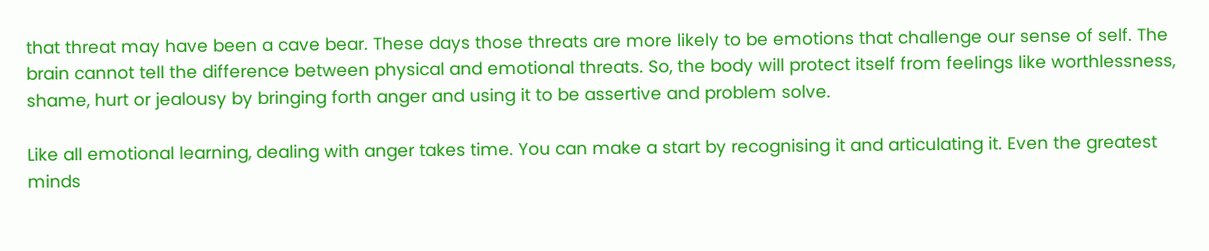that threat may have been a cave bear. These days those threats are more likely to be emotions that challenge our sense of self. The brain cannot tell the difference between physical and emotional threats. So, the body will protect itself from feelings like worthlessness, shame, hurt or jealousy by bringing forth anger and using it to be assertive and problem solve.

Like all emotional learning, dealing with anger takes time. You can make a start by recognising it and articulating it. Even the greatest minds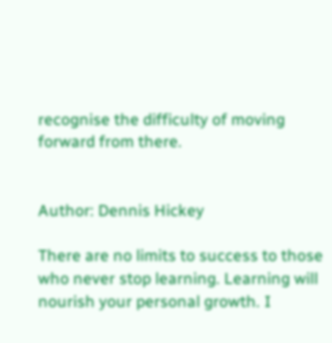recognise the difficulty of moving forward from there.


Author: Dennis Hickey

There are no limits to success to those who never stop learning. Learning will nourish your personal growth. I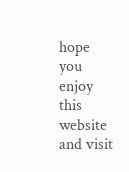hope you enjoy this website and visit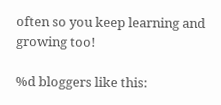often so you keep learning and growing too!

%d bloggers like this: